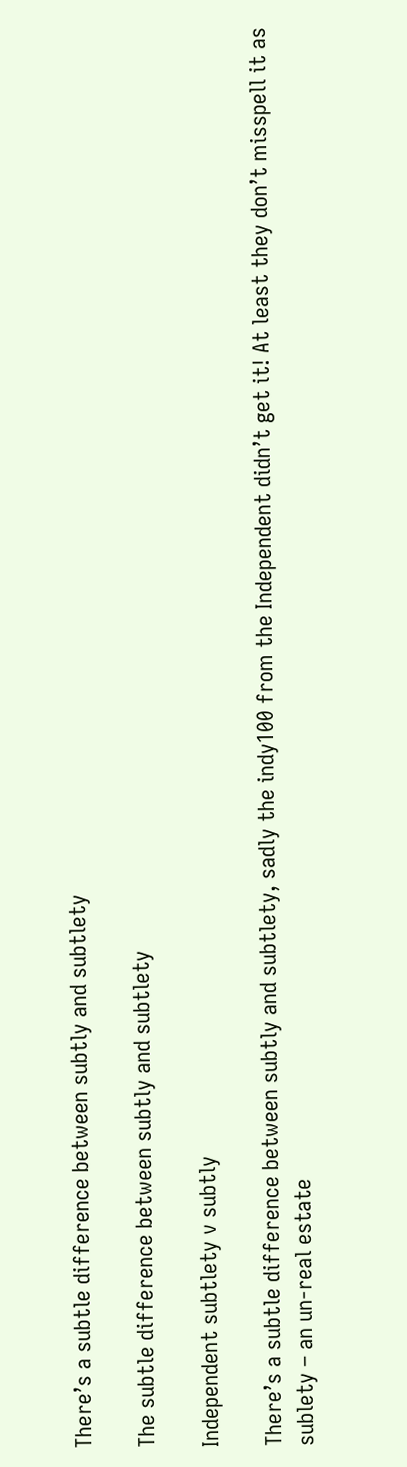There’s a subtle difference between subtly and subtlety

The subtle difference between subtly and subtlety

Independent subtlety v subtly

There’s a subtle difference between subtly and subtlety, sadly the indy100 from the Independent didn’t get it! At least they don’t misspell it as sublety – an un-real estate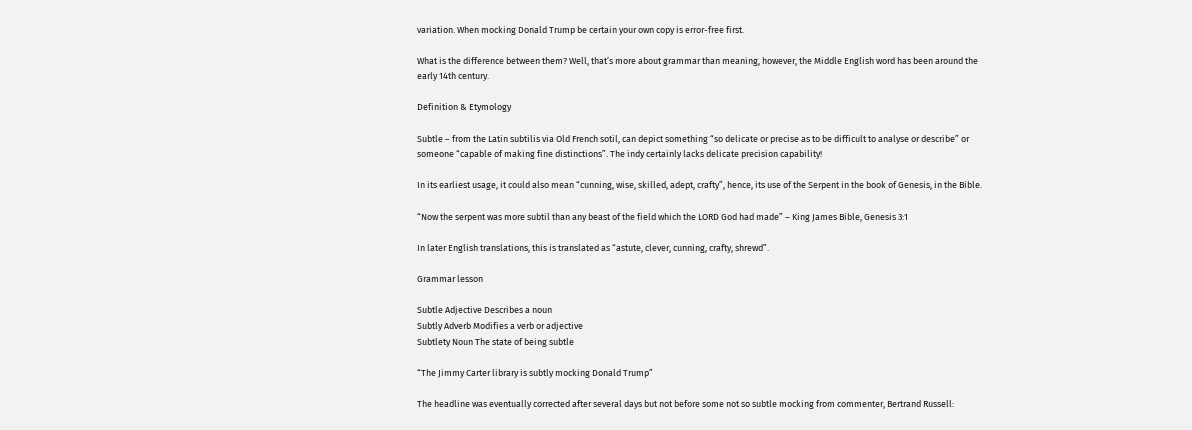variation. When mocking Donald Trump be certain your own copy is error-free first.

What is the difference between them? Well, that’s more about grammar than meaning, however, the Middle English word has been around the early 14th century.

Definition & Etymology

Subtle – from the Latin subtilis via Old French sotil, can depict something “so delicate or precise as to be difficult to analyse or describe” or someone “capable of making fine distinctions”. The indy certainly lacks delicate precision capability!

In its earliest usage, it could also mean “cunning, wise, skilled, adept, crafty”, hence, its use of the Serpent in the book of Genesis, in the Bible.

“Now the serpent was more subtil than any beast of the field which the LORD God had made” – King James Bible, Genesis 3:1

In later English translations, this is translated as “astute, clever, cunning, crafty, shrewd”.

Grammar lesson

Subtle Adjective Describes a noun
Subtly Adverb Modifies a verb or adjective
Subtlety Noun The state of being subtle

“The Jimmy Carter library is subtly mocking Donald Trump”

The headline was eventually corrected after several days but not before some not so subtle mocking from commenter, Bertrand Russell: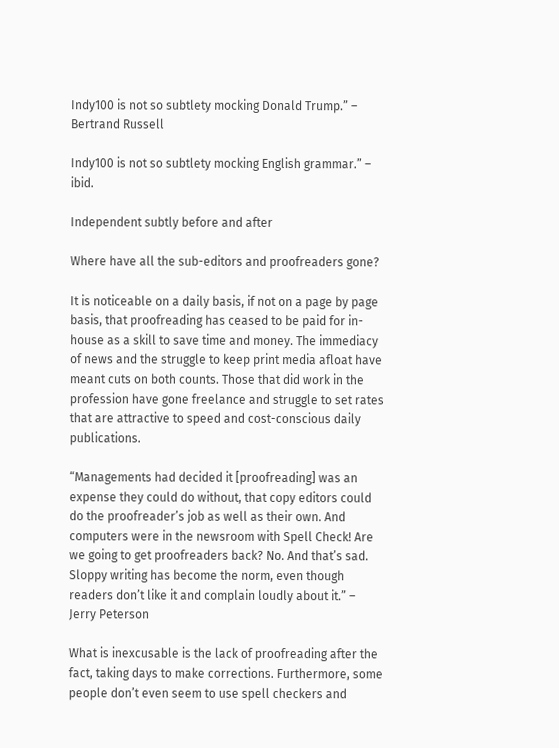Indy100 is not so subtlety mocking Donald Trump.” – Bertrand Russell

Indy100 is not so subtlety mocking English grammar.” – ibid.

Independent subtly before and after

Where have all the sub-editors and proofreaders gone?

It is noticeable on a daily basis, if not on a page by page basis, that proofreading has ceased to be paid for in-house as a skill to save time and money. The immediacy of news and the struggle to keep print media afloat have meant cuts on both counts. Those that did work in the profession have gone freelance and struggle to set rates that are attractive to speed and cost-conscious daily publications.

“Managements had decided it [proofreading] was an expense they could do without, that copy editors could do the proofreader’s job as well as their own. And computers were in the newsroom with Spell Check! Are we going to get proofreaders back? No. And that’s sad. Sloppy writing has become the norm, even though readers don’t like it and complain loudly about it.” – Jerry Peterson

What is inexcusable is the lack of proofreading after the fact, taking days to make corrections. Furthermore, some people don’t even seem to use spell checkers and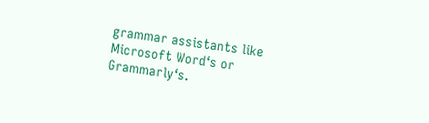grammar assistants like Microsoft Word‘s or Grammarly‘s.